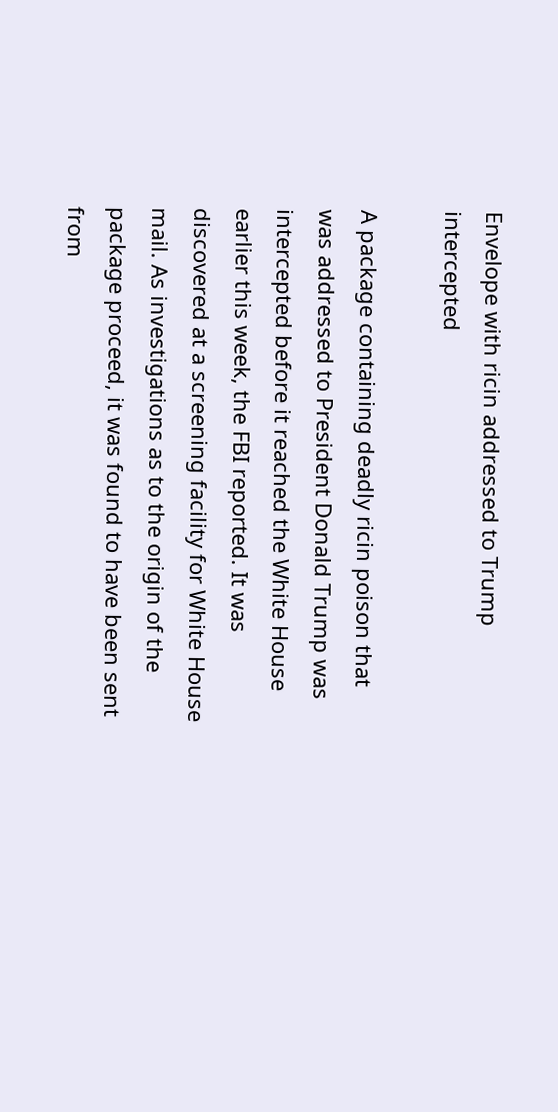Envelope with ricin addressed to Trump intercepted

A package containing deadly ricin poison that was addressed to President Donald Trump was intercepted before it reached the White House earlier this week, the FBI reported. It was discovered at a screening facility for White House mail. As investigations as to the origin of the package proceed, it was found to have been sent from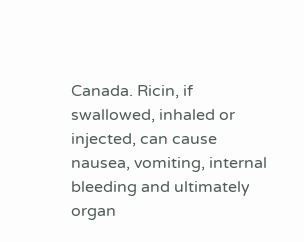Canada. Ricin, if swallowed, inhaled or injected, can cause nausea, vomiting, internal bleeding and ultimately organ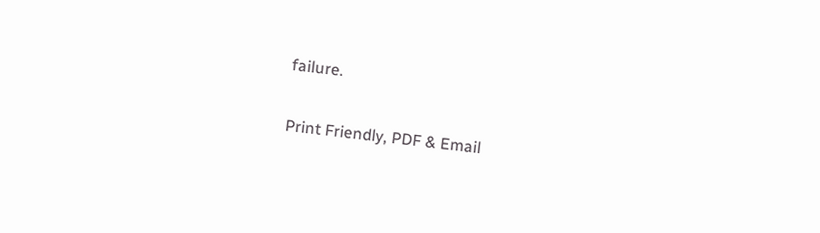failure.

Print Friendly, PDF & Email